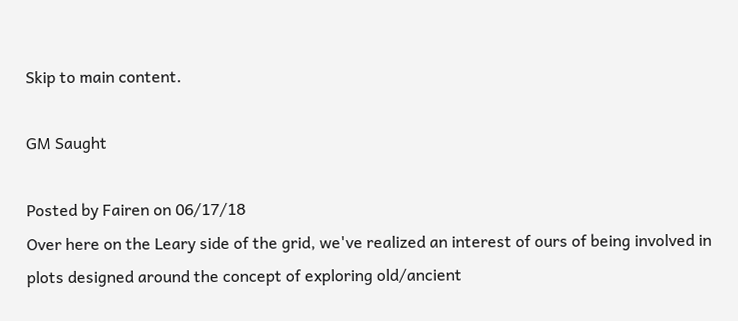Skip to main content.

GM Saught

Posted by Fairen on 06/17/18
Over here on the Leary side of the grid, we've realized an interest of ours of being involved in plots designed around the concept of exploring old/ancient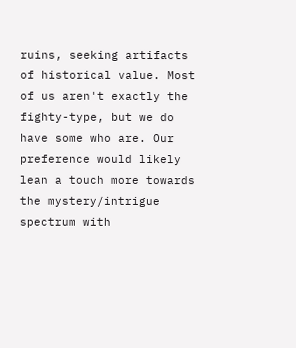ruins, seeking artifacts of historical value. Most of us aren't exactly the fighty-type, but we do have some who are. Our preference would likely lean a touch more towards the mystery/intrigue spectrum with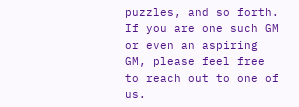puzzles, and so forth. If you are one such GM or even an aspiring GM, please feel free to reach out to one of us.